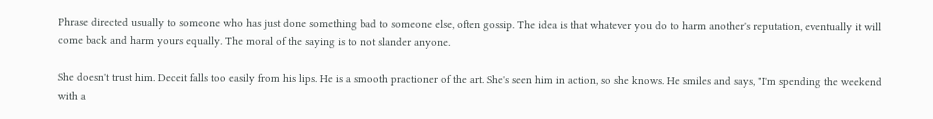Phrase directed usually to someone who has just done something bad to someone else, often gossip. The idea is that whatever you do to harm another's reputation, eventually it will come back and harm yours equally. The moral of the saying is to not slander anyone.

She doesn't trust him. Deceit falls too easily from his lips. He is a smooth practioner of the art. She's seen him in action, so she knows. He smiles and says, "I'm spending the weekend with a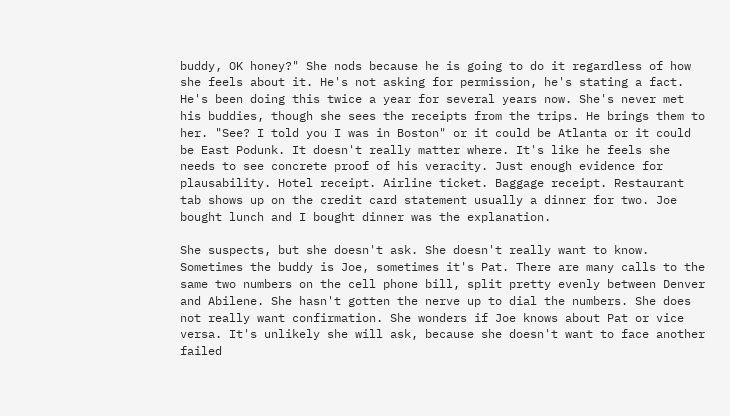buddy, OK honey?" She nods because he is going to do it regardless of how she feels about it. He's not asking for permission, he's stating a fact. He's been doing this twice a year for several years now. She's never met his buddies, though she sees the receipts from the trips. He brings them to her. "See? I told you I was in Boston" or it could be Atlanta or it could be East Podunk. It doesn't really matter where. It's like he feels she needs to see concrete proof of his veracity. Just enough evidence for plausability. Hotel receipt. Airline ticket. Baggage receipt. Restaurant tab shows up on the credit card statement usually a dinner for two. Joe bought lunch and I bought dinner was the explanation.

She suspects, but she doesn't ask. She doesn't really want to know. Sometimes the buddy is Joe, sometimes it's Pat. There are many calls to the same two numbers on the cell phone bill, split pretty evenly between Denver and Abilene. She hasn't gotten the nerve up to dial the numbers. She does not really want confirmation. She wonders if Joe knows about Pat or vice versa. It's unlikely she will ask, because she doesn't want to face another failed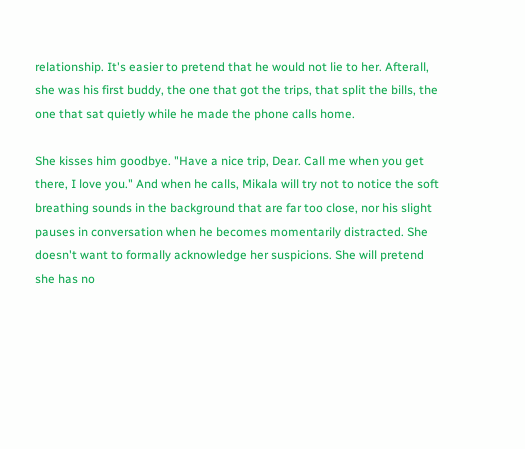relationship. It's easier to pretend that he would not lie to her. Afterall, she was his first buddy, the one that got the trips, that split the bills, the one that sat quietly while he made the phone calls home.

She kisses him goodbye. "Have a nice trip, Dear. Call me when you get there, I love you." And when he calls, Mikala will try not to notice the soft breathing sounds in the background that are far too close, nor his slight pauses in conversation when he becomes momentarily distracted. She doesn't want to formally acknowledge her suspicions. She will pretend she has no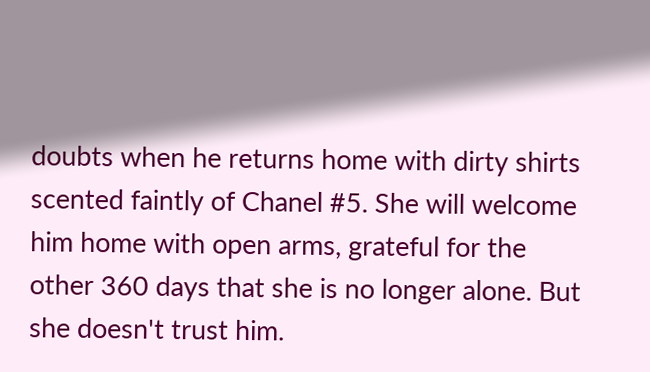doubts when he returns home with dirty shirts scented faintly of Chanel #5. She will welcome him home with open arms, grateful for the other 360 days that she is no longer alone. But she doesn't trust him.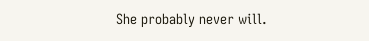She probably never will.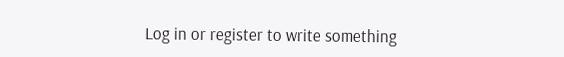Log in or register to write something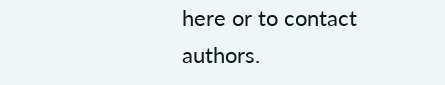here or to contact authors.